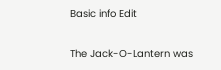Basic info Edit

The Jack-O-Lantern was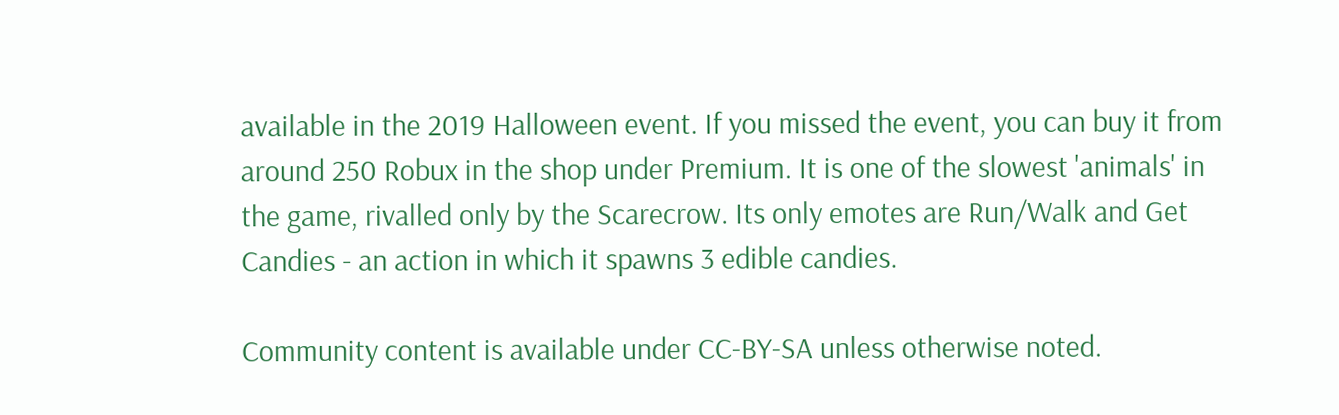available in the 2019 Halloween event. If you missed the event, you can buy it from around 250 Robux in the shop under Premium. It is one of the slowest 'animals' in the game, rivalled only by the Scarecrow. Its only emotes are Run/Walk and Get Candies - an action in which it spawns 3 edible candies.

Community content is available under CC-BY-SA unless otherwise noted.